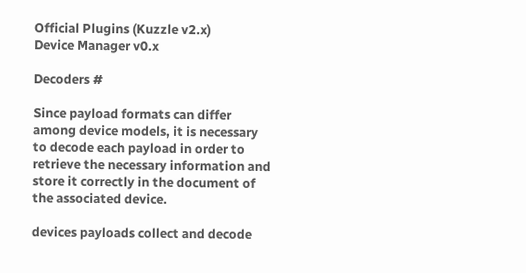Official Plugins (Kuzzle v2.x)
Device Manager v0.x

Decoders #

Since payload formats can differ among device models, it is necessary to decode each payload in order to retrieve the necessary information and store it correctly in the document of the associated device.

devices payloads collect and decode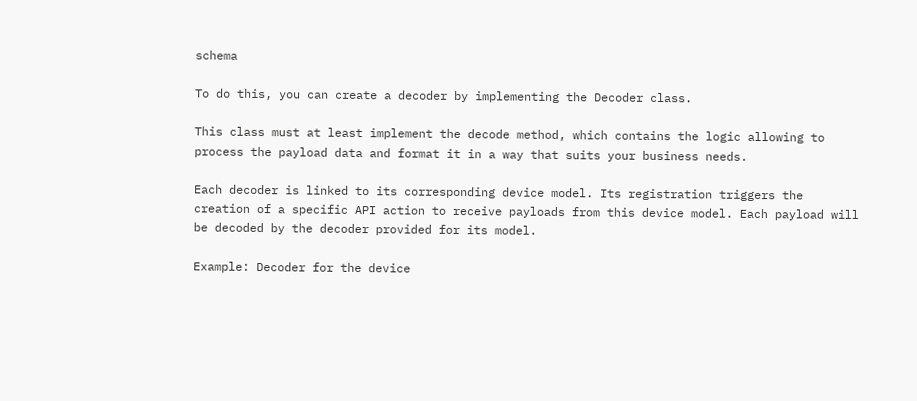schema

To do this, you can create a decoder by implementing the Decoder class.

This class must at least implement the decode method, which contains the logic allowing to process the payload data and format it in a way that suits your business needs.

Each decoder is linked to its corresponding device model. Its registration triggers the creation of a specific API action to receive payloads from this device model. Each payload will be decoded by the decoder provided for its model.

Example: Decoder for the device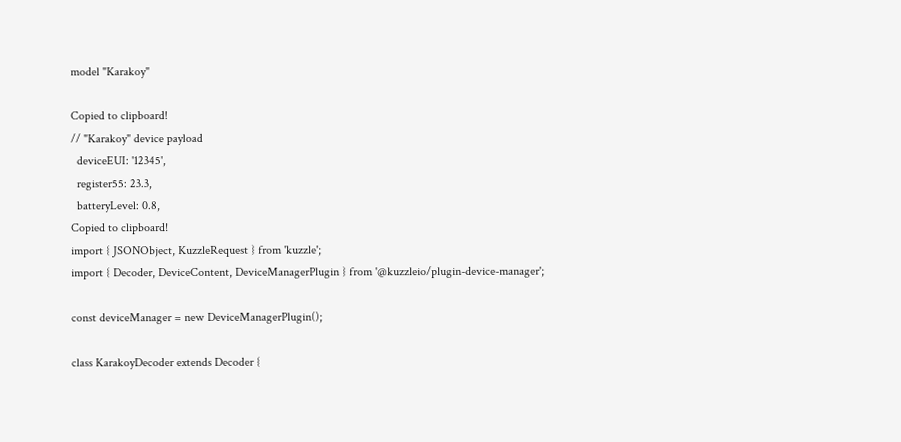model "Karakoy"

Copied to clipboard!
// "Karakoy" device payload
  deviceEUI: '12345',
  register55: 23.3,
  batteryLevel: 0.8,
Copied to clipboard!
import { JSONObject, KuzzleRequest } from 'kuzzle';
import { Decoder, DeviceContent, DeviceManagerPlugin } from '@kuzzleio/plugin-device-manager';

const deviceManager = new DeviceManagerPlugin();

class KarakoyDecoder extends Decoder {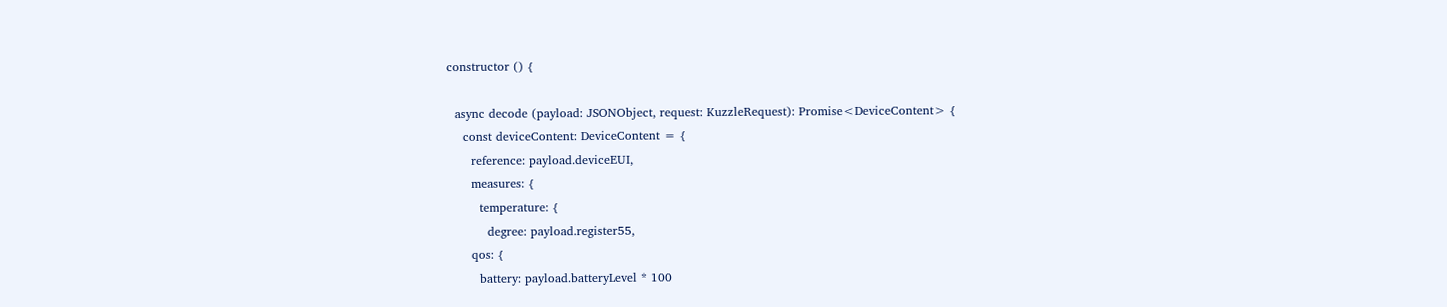constructor () {

  async decode (payload: JSONObject, request: KuzzleRequest): Promise<DeviceContent> {
    const deviceContent: DeviceContent = {
      reference: payload.deviceEUI,
      measures: {
        temperature: {
          degree: payload.register55,
      qos: {
        battery: payload.batteryLevel * 100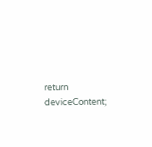return deviceContent;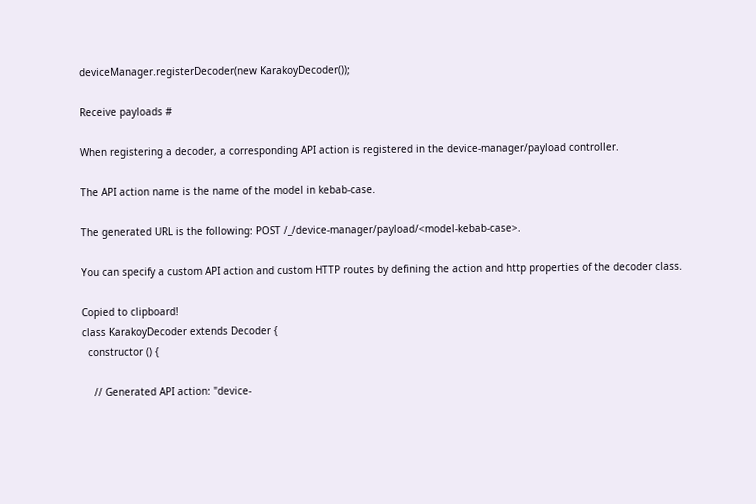deviceManager.registerDecoder(new KarakoyDecoder());

Receive payloads #

When registering a decoder, a corresponding API action is registered in the device-manager/payload controller.

The API action name is the name of the model in kebab-case.

The generated URL is the following: POST /_/device-manager/payload/<model-kebab-case>.

You can specify a custom API action and custom HTTP routes by defining the action and http properties of the decoder class.

Copied to clipboard!
class KarakoyDecoder extends Decoder {
  constructor () {

    // Generated API action: "device-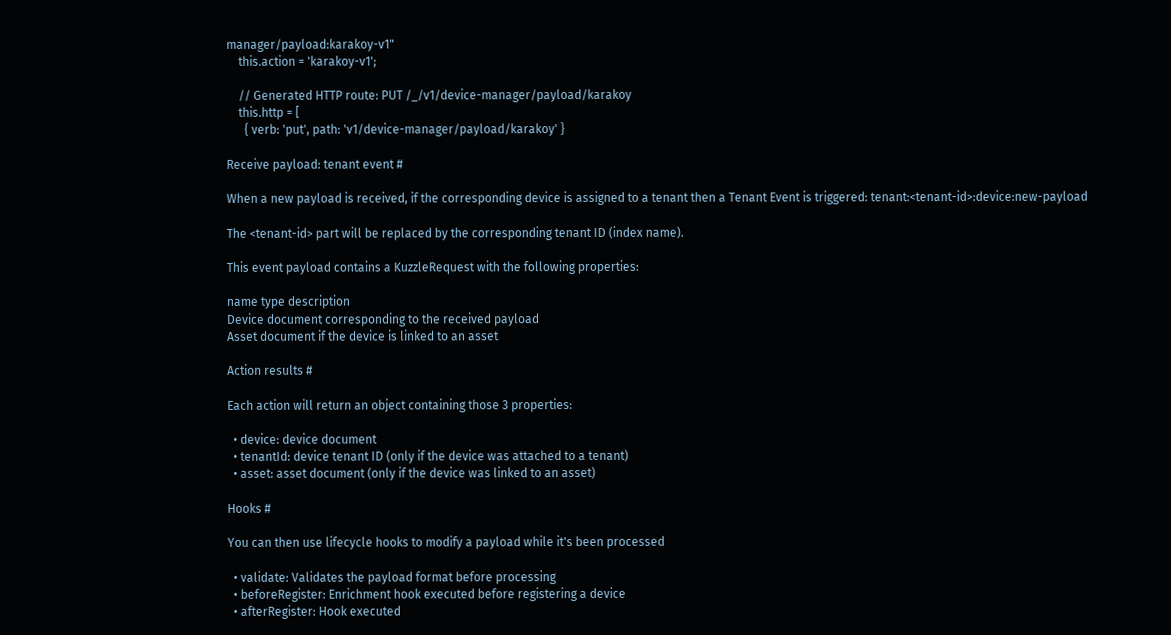manager/payload:karakoy-v1"
    this.action = 'karakoy-v1';

    // Generated HTTP route: PUT /_/v1/device-manager/payload/karakoy
    this.http = [
      { verb: 'put', path: 'v1/device-manager/payload/karakoy' }

Receive payload: tenant event #

When a new payload is received, if the corresponding device is assigned to a tenant then a Tenant Event is triggered: tenant:<tenant-id>:device:new-payload

The <tenant-id> part will be replaced by the corresponding tenant ID (index name).

This event payload contains a KuzzleRequest with the following properties:

name type description
Device document corresponding to the received payload
Asset document if the device is linked to an asset

Action results #

Each action will return an object containing those 3 properties:

  • device: device document
  • tenantId: device tenant ID (only if the device was attached to a tenant)
  • asset: asset document (only if the device was linked to an asset)

Hooks #

You can then use lifecycle hooks to modify a payload while it's been processed

  • validate: Validates the payload format before processing
  • beforeRegister: Enrichment hook executed before registering a device
  • afterRegister: Hook executed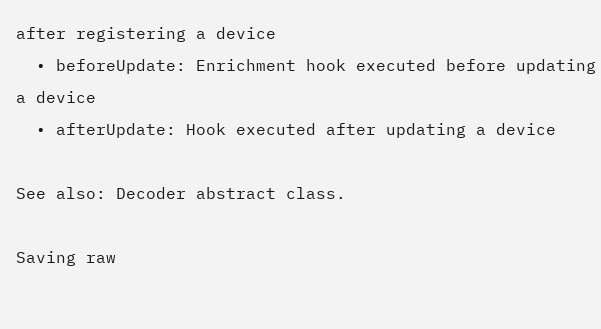after registering a device
  • beforeUpdate: Enrichment hook executed before updating a device
  • afterUpdate: Hook executed after updating a device

See also: Decoder abstract class.

Saving raw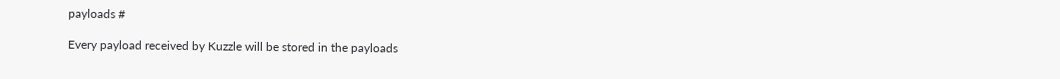payloads #

Every payload received by Kuzzle will be stored in the payloads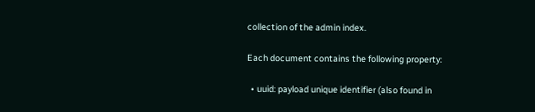collection of the admin index.

Each document contains the following property:

  • uuid: payload unique identifier (also found in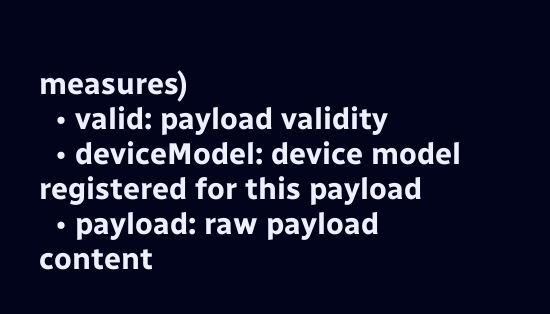measures)
  • valid: payload validity
  • deviceModel: device model registered for this payload
  • payload: raw payload content